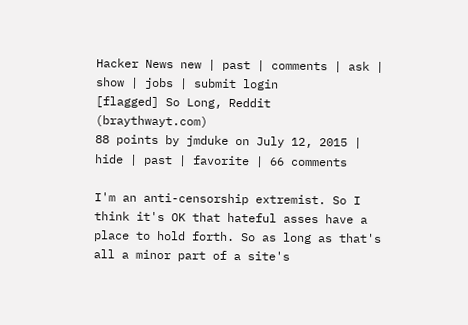Hacker News new | past | comments | ask | show | jobs | submit login
[flagged] So Long, Reddit (braythwayt.com)
88 points by jmduke on July 12, 2015 | hide | past | favorite | 66 comments

I'm an anti-censorship extremist. So I think it's OK that hateful asses have a place to hold forth. So as long as that's all a minor part of a site's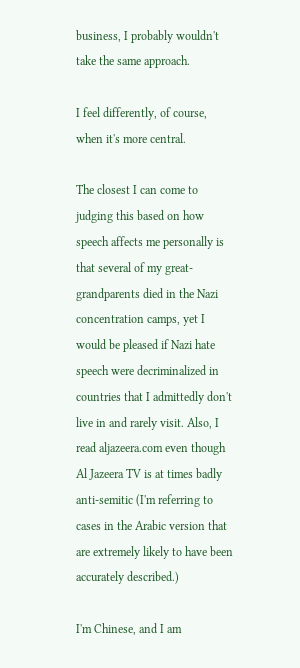business, I probably wouldn't take the same approach.

I feel differently, of course, when it's more central.

The closest I can come to judging this based on how speech affects me personally is that several of my great-grandparents died in the Nazi concentration camps, yet I would be pleased if Nazi hate speech were decriminalized in countries that I admittedly don't live in and rarely visit. Also, I read aljazeera.com even though Al Jazeera TV is at times badly anti-semitic (I'm referring to cases in the Arabic version that are extremely likely to have been accurately described.)

I'm Chinese, and I am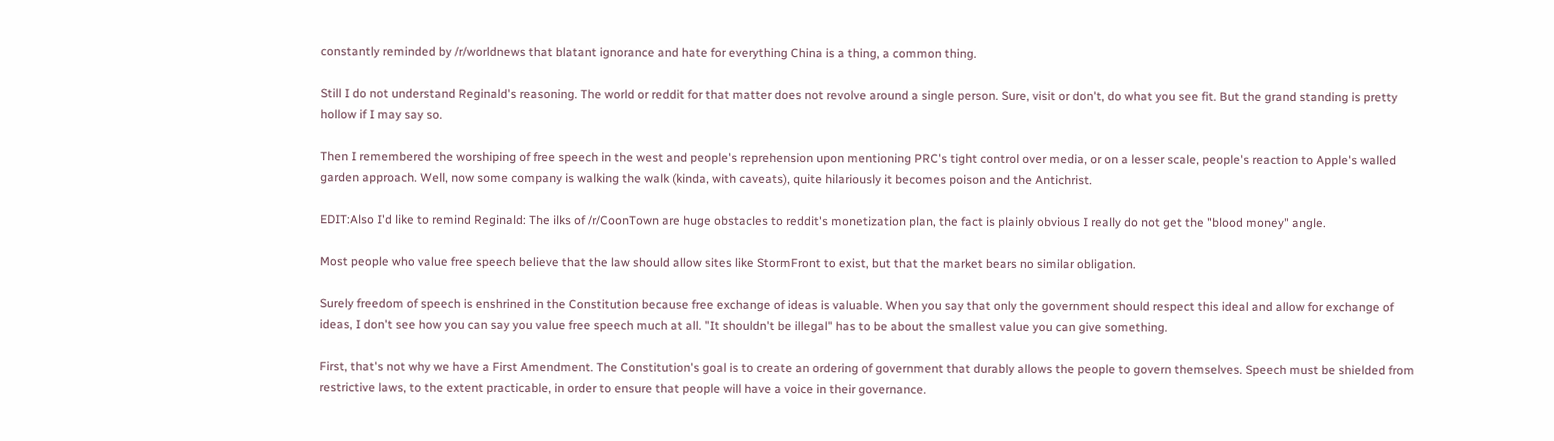constantly reminded by /r/worldnews that blatant ignorance and hate for everything China is a thing, a common thing.

Still I do not understand Reginald's reasoning. The world or reddit for that matter does not revolve around a single person. Sure, visit or don't, do what you see fit. But the grand standing is pretty hollow if I may say so.

Then I remembered the worshiping of free speech in the west and people's reprehension upon mentioning PRC's tight control over media, or on a lesser scale, people's reaction to Apple's walled garden approach. Well, now some company is walking the walk (kinda, with caveats), quite hilariously it becomes poison and the Antichrist.

EDIT:Also I'd like to remind Reginald: The ilks of /r/CoonTown are huge obstacles to reddit's monetization plan, the fact is plainly obvious I really do not get the "blood money" angle.

Most people who value free speech believe that the law should allow sites like StormFront to exist, but that the market bears no similar obligation.

Surely freedom of speech is enshrined in the Constitution because free exchange of ideas is valuable. When you say that only the government should respect this ideal and allow for exchange of ideas, I don't see how you can say you value free speech much at all. "It shouldn't be illegal" has to be about the smallest value you can give something.

First, that's not why we have a First Amendment. The Constitution's goal is to create an ordering of government that durably allows the people to govern themselves. Speech must be shielded from restrictive laws, to the extent practicable, in order to ensure that people will have a voice in their governance.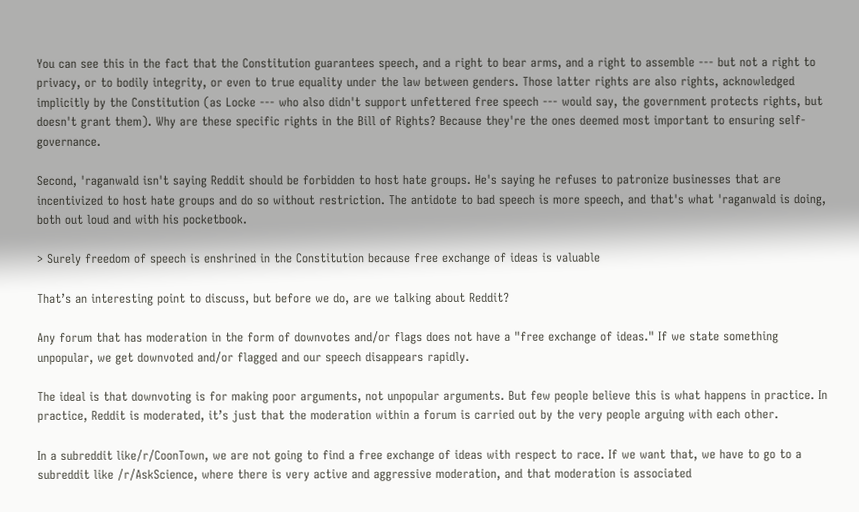You can see this in the fact that the Constitution guarantees speech, and a right to bear arms, and a right to assemble --- but not a right to privacy, or to bodily integrity, or even to true equality under the law between genders. Those latter rights are also rights, acknowledged implicitly by the Constitution (as Locke --- who also didn't support unfettered free speech --- would say, the government protects rights, but doesn't grant them). Why are these specific rights in the Bill of Rights? Because they're the ones deemed most important to ensuring self-governance.

Second, 'raganwald isn't saying Reddit should be forbidden to host hate groups. He's saying he refuses to patronize businesses that are incentivized to host hate groups and do so without restriction. The antidote to bad speech is more speech, and that's what 'raganwald is doing, both out loud and with his pocketbook.

> Surely freedom of speech is enshrined in the Constitution because free exchange of ideas is valuable

That’s an interesting point to discuss, but before we do, are we talking about Reddit?

Any forum that has moderation in the form of downvotes and/or flags does not have a "free exchange of ideas." If we state something unpopular, we get downvoted and/or flagged and our speech disappears rapidly.

The ideal is that downvoting is for making poor arguments, not unpopular arguments. But few people believe this is what happens in practice. In practice, Reddit is moderated, it’s just that the moderation within a forum is carried out by the very people arguing with each other.

In a subreddit like/r/CoonTown, we are not going to find a free exchange of ideas with respect to race. If we want that, we have to go to a subreddit like /r/AskScience, where there is very active and aggressive moderation, and that moderation is associated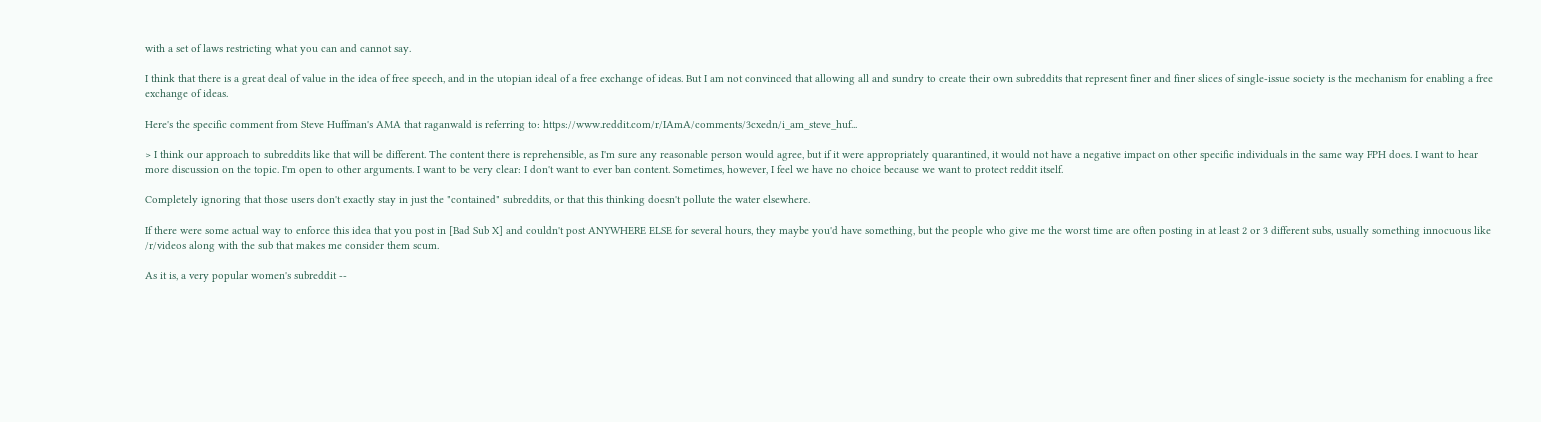with a set of laws restricting what you can and cannot say.

I think that there is a great deal of value in the idea of free speech, and in the utopian ideal of a free exchange of ideas. But I am not convinced that allowing all and sundry to create their own subreddits that represent finer and finer slices of single-issue society is the mechanism for enabling a free exchange of ideas.

Here's the specific comment from Steve Huffman's AMA that raganwald is referring to: https://www.reddit.com/r/IAmA/comments/3cxedn/i_am_steve_huf...

> I think our approach to subreddits like that will be different. The content there is reprehensible, as I'm sure any reasonable person would agree, but if it were appropriately quarantined, it would not have a negative impact on other specific individuals in the same way FPH does. I want to hear more discussion on the topic. I'm open to other arguments. I want to be very clear: I don't want to ever ban content. Sometimes, however, I feel we have no choice because we want to protect reddit itself.

Completely ignoring that those users don't exactly stay in just the "contained" subreddits, or that this thinking doesn't pollute the water elsewhere.

If there were some actual way to enforce this idea that you post in [Bad Sub X] and couldn't post ANYWHERE ELSE for several hours, they maybe you'd have something, but the people who give me the worst time are often posting in at least 2 or 3 different subs, usually something innocuous like /r/videos along with the sub that makes me consider them scum.

As it is, a very popular women's subreddit --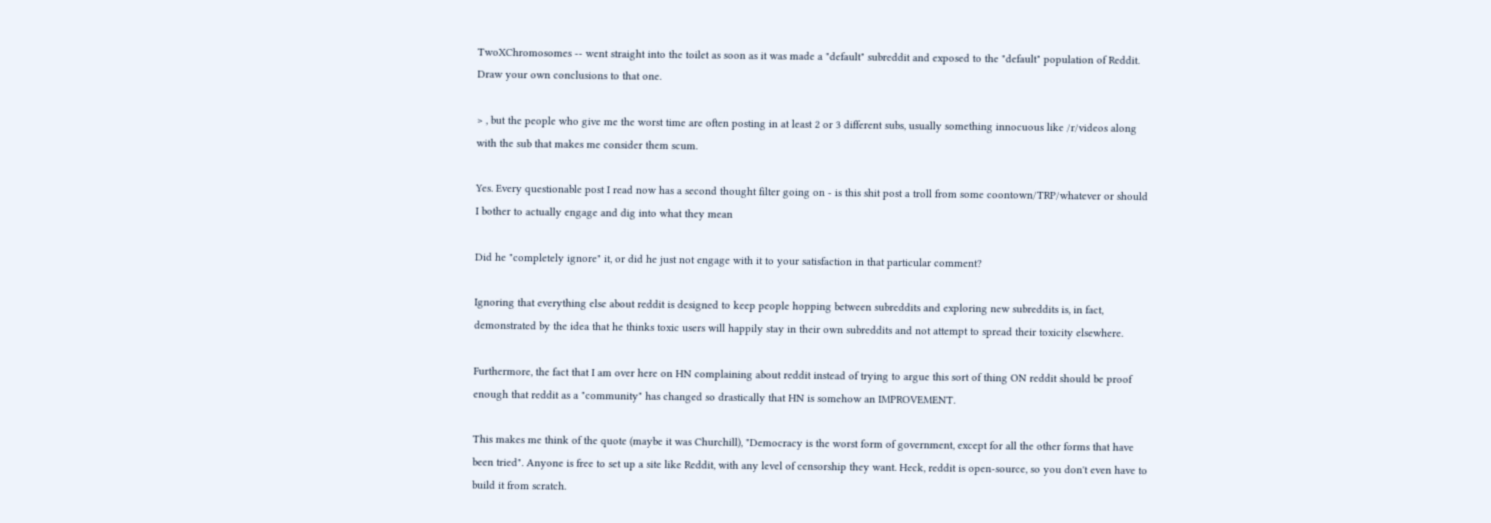TwoXChromosomes -- went straight into the toilet as soon as it was made a "default" subreddit and exposed to the "default" population of Reddit. Draw your own conclusions to that one.

> , but the people who give me the worst time are often posting in at least 2 or 3 different subs, usually something innocuous like /r/videos along with the sub that makes me consider them scum.

Yes. Every questionable post I read now has a second thought filter going on - is this shit post a troll from some coontown/TRP/whatever or should I bother to actually engage and dig into what they mean

Did he "completely ignore" it, or did he just not engage with it to your satisfaction in that particular comment?

Ignoring that everything else about reddit is designed to keep people hopping between subreddits and exploring new subreddits is, in fact, demonstrated by the idea that he thinks toxic users will happily stay in their own subreddits and not attempt to spread their toxicity elsewhere.

Furthermore, the fact that I am over here on HN complaining about reddit instead of trying to argue this sort of thing ON reddit should be proof enough that reddit as a "community" has changed so drastically that HN is somehow an IMPROVEMENT.

This makes me think of the quote (maybe it was Churchill), "Democracy is the worst form of government, except for all the other forms that have been tried". Anyone is free to set up a site like Reddit, with any level of censorship they want. Heck, reddit is open-source, so you don't even have to build it from scratch.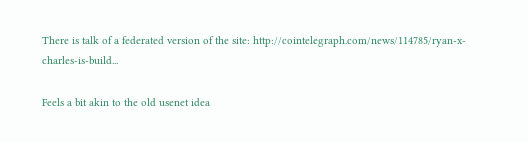There is talk of a federated version of the site: http://cointelegraph.com/news/114785/ryan-x-charles-is-build...

Feels a bit akin to the old usenet idea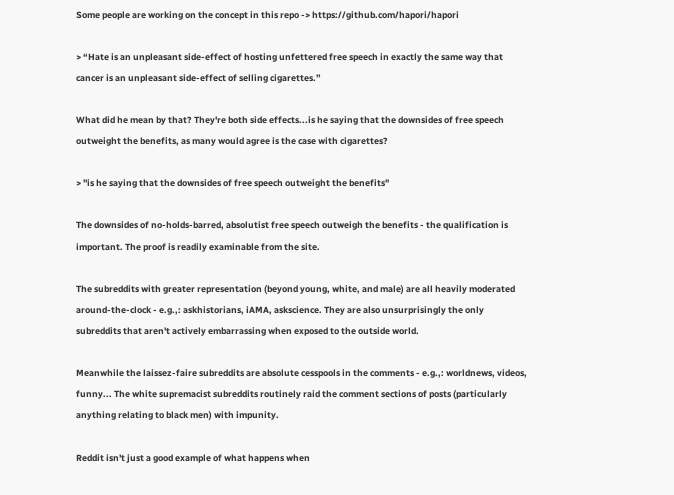Some people are working on the concept in this repo -> https://github.com/hapori/hapori

> “Hate is an unpleasant side-effect of hosting unfettered free speech in exactly the same way that cancer is an unpleasant side-effect of selling cigarettes.”

What did he mean by that? They're both side effects...is he saying that the downsides of free speech outweight the benefits, as many would agree is the case with cigarettes?

> "is he saying that the downsides of free speech outweight the benefits"

The downsides of no-holds-barred, absolutist free speech outweigh the benefits - the qualification is important. The proof is readily examinable from the site.

The subreddits with greater representation (beyond young, white, and male) are all heavily moderated around-the-clock - e.g.,: askhistorians, iAMA, askscience. They are also unsurprisingly the only subreddits that aren't actively embarrassing when exposed to the outside world.

Meanwhile the laissez-faire subreddits are absolute cesspools in the comments - e.g.,: worldnews, videos, funny... The white supremacist subreddits routinely raid the comment sections of posts (particularly anything relating to black men) with impunity.

Reddit isn't just a good example of what happens when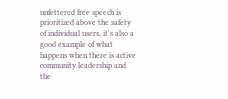unfettered free speech is prioritized above the safety of individual users, it's also a good example of what happens when there is active community leadership and the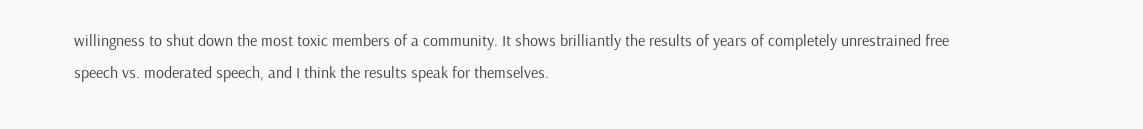willingness to shut down the most toxic members of a community. It shows brilliantly the results of years of completely unrestrained free speech vs. moderated speech, and I think the results speak for themselves.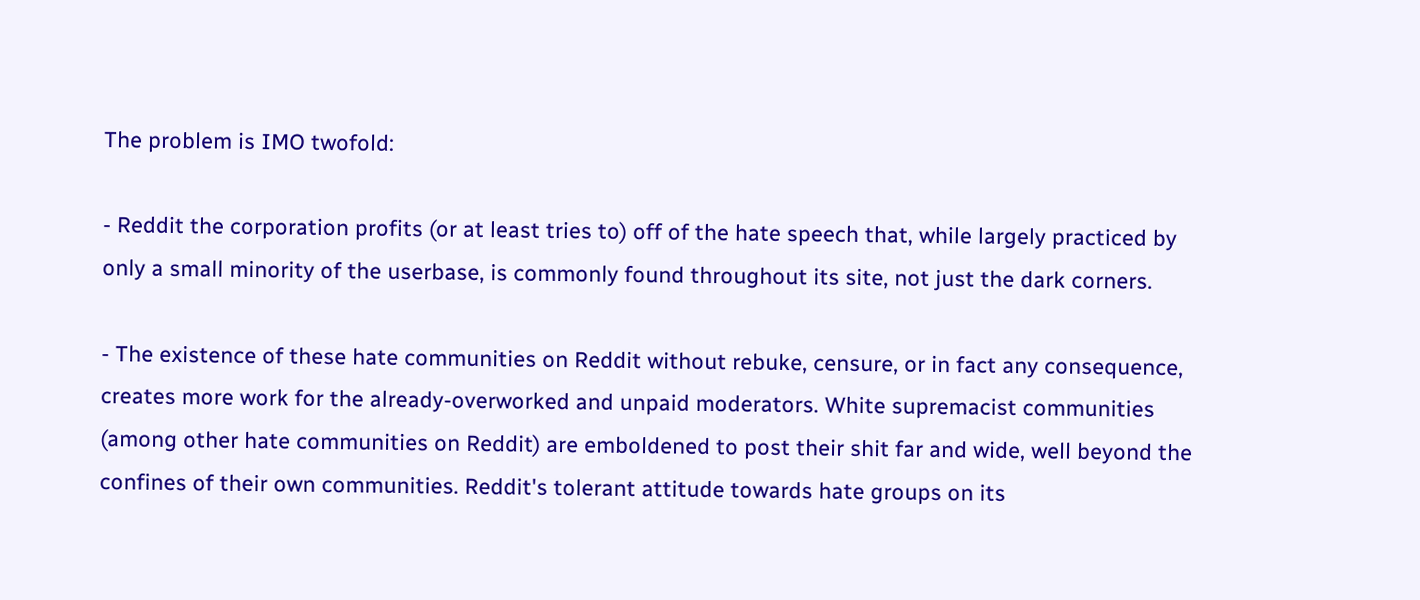The problem is IMO twofold:

- Reddit the corporation profits (or at least tries to) off of the hate speech that, while largely practiced by only a small minority of the userbase, is commonly found throughout its site, not just the dark corners.

- The existence of these hate communities on Reddit without rebuke, censure, or in fact any consequence, creates more work for the already-overworked and unpaid moderators. White supremacist communities (among other hate communities on Reddit) are emboldened to post their shit far and wide, well beyond the confines of their own communities. Reddit's tolerant attitude towards hate groups on its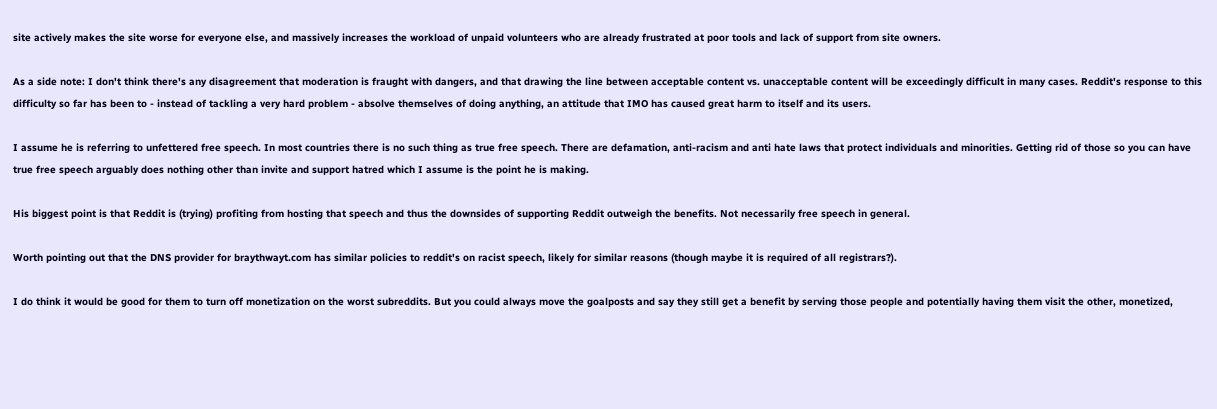site actively makes the site worse for everyone else, and massively increases the workload of unpaid volunteers who are already frustrated at poor tools and lack of support from site owners.

As a side note: I don't think there's any disagreement that moderation is fraught with dangers, and that drawing the line between acceptable content vs. unacceptable content will be exceedingly difficult in many cases. Reddit's response to this difficulty so far has been to - instead of tackling a very hard problem - absolve themselves of doing anything, an attitude that IMO has caused great harm to itself and its users.

I assume he is referring to unfettered free speech. In most countries there is no such thing as true free speech. There are defamation, anti-racism and anti hate laws that protect individuals and minorities. Getting rid of those so you can have true free speech arguably does nothing other than invite and support hatred which I assume is the point he is making.

His biggest point is that Reddit is (trying) profiting from hosting that speech and thus the downsides of supporting Reddit outweigh the benefits. Not necessarily free speech in general.

Worth pointing out that the DNS provider for braythwayt.com has similar policies to reddit's on racist speech, likely for similar reasons (though maybe it is required of all registrars?).

I do think it would be good for them to turn off monetization on the worst subreddits. But you could always move the goalposts and say they still get a benefit by serving those people and potentially having them visit the other, monetized,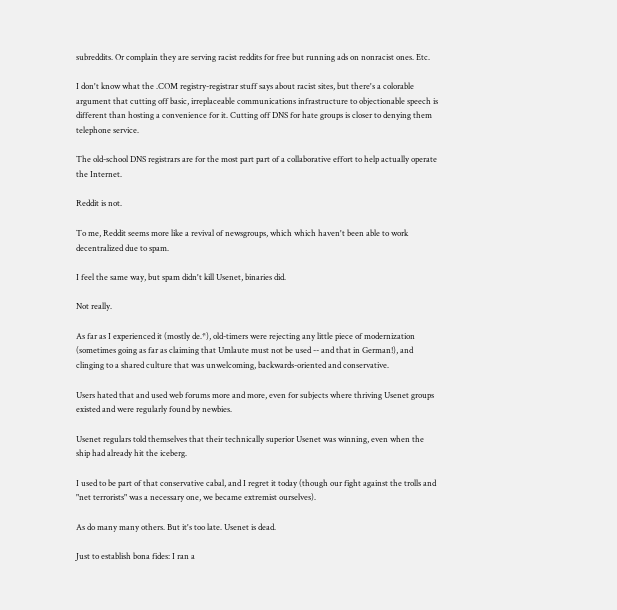subreddits. Or complain they are serving racist reddits for free but running ads on nonracist ones. Etc.

I don't know what the .COM registry-registrar stuff says about racist sites, but there's a colorable argument that cutting off basic, irreplaceable communications infrastructure to objectionable speech is different than hosting a convenience for it. Cutting off DNS for hate groups is closer to denying them telephone service.

The old-school DNS registrars are for the most part part of a collaborative effort to help actually operate the Internet.

Reddit is not.

To me, Reddit seems more like a revival of newsgroups, which which haven't been able to work decentralized due to spam.

I feel the same way, but spam didn't kill Usenet, binaries did.

Not really.

As far as I experienced it (mostly de.*), old-timers were rejecting any little piece of modernization (sometimes going as far as claiming that Umlaute must not be used -- and that in German!), and clinging to a shared culture that was unwelcoming, backwards-oriented and conservative.

Users hated that and used web forums more and more, even for subjects where thriving Usenet groups existed and were regularly found by newbies.

Usenet regulars told themselves that their technically superior Usenet was winning, even when the ship had already hit the iceberg.

I used to be part of that conservative cabal, and I regret it today (though our fight against the trolls and "net terrorists" was a necessary one, we became extremist ourselves).

As do many many others. But it's too late. Usenet is dead.

Just to establish bona fides: I ran a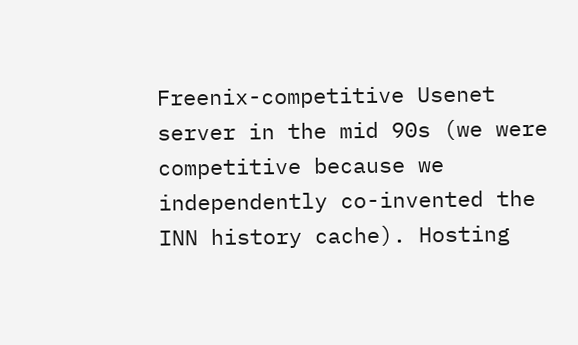Freenix-competitive Usenet server in the mid 90s (we were competitive because we independently co-invented the INN history cache). Hosting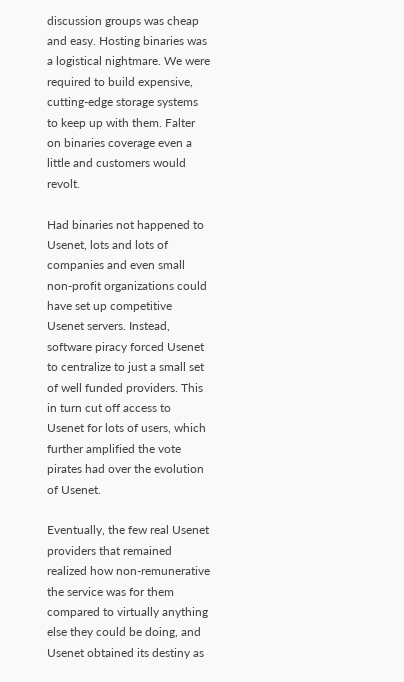discussion groups was cheap and easy. Hosting binaries was a logistical nightmare. We were required to build expensive, cutting-edge storage systems to keep up with them. Falter on binaries coverage even a little and customers would revolt.

Had binaries not happened to Usenet, lots and lots of companies and even small non-profit organizations could have set up competitive Usenet servers. Instead, software piracy forced Usenet to centralize to just a small set of well funded providers. This in turn cut off access to Usenet for lots of users, which further amplified the vote pirates had over the evolution of Usenet.

Eventually, the few real Usenet providers that remained realized how non-remunerative the service was for them compared to virtually anything else they could be doing, and Usenet obtained its destiny as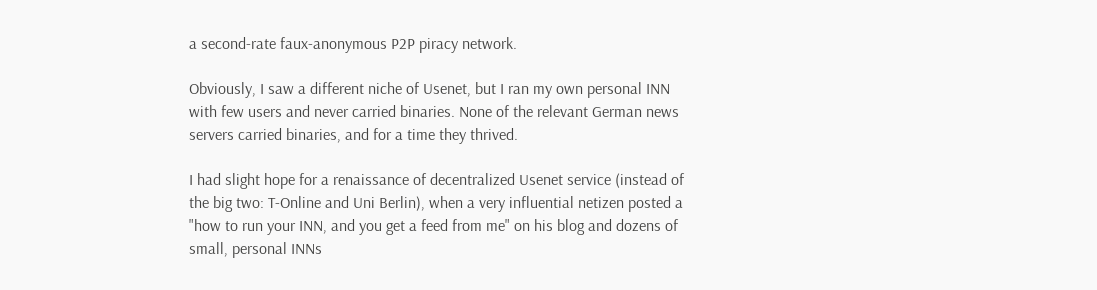a second-rate faux-anonymous P2P piracy network.

Obviously, I saw a different niche of Usenet, but I ran my own personal INN with few users and never carried binaries. None of the relevant German news servers carried binaries, and for a time they thrived.

I had slight hope for a renaissance of decentralized Usenet service (instead of the big two: T-Online and Uni Berlin), when a very influential netizen posted a "how to run your INN, and you get a feed from me" on his blog and dozens of small, personal INNs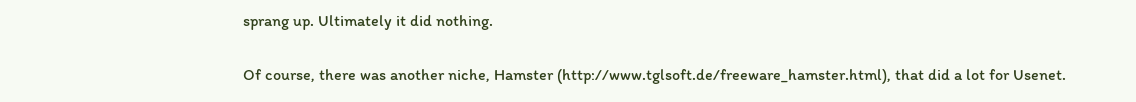sprang up. Ultimately it did nothing.

Of course, there was another niche, Hamster (http://www.tglsoft.de/freeware_hamster.html), that did a lot for Usenet.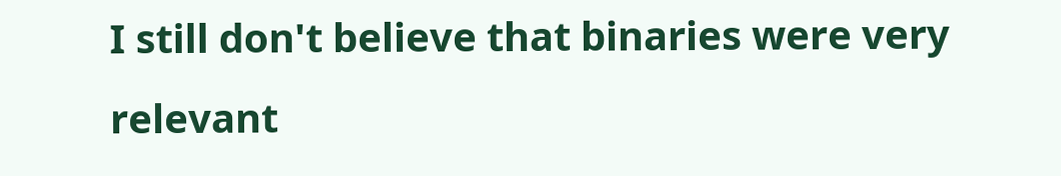I still don't believe that binaries were very relevant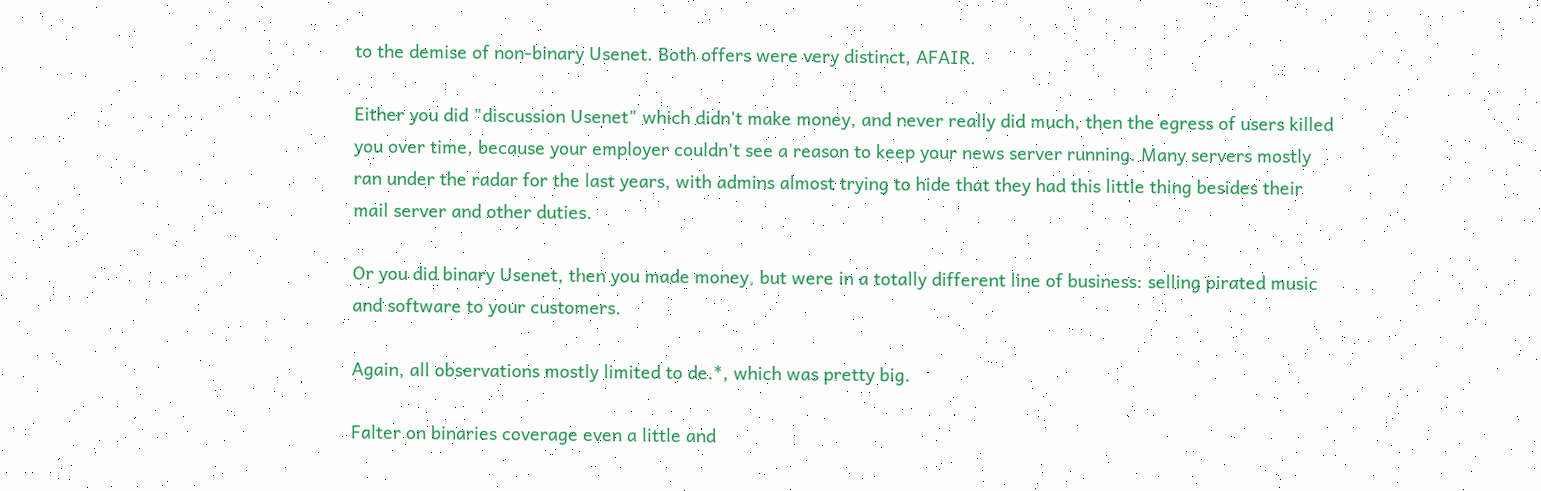to the demise of non-binary Usenet. Both offers were very distinct, AFAIR.

Either you did "discussion Usenet" which didn't make money, and never really did much, then the egress of users killed you over time, because your employer couldn't see a reason to keep your news server running. Many servers mostly ran under the radar for the last years, with admins almost trying to hide that they had this little thing besides their mail server and other duties.

Or you did binary Usenet, then you made money, but were in a totally different line of business: selling pirated music and software to your customers.

Again, all observations mostly limited to de.*, which was pretty big.

Falter on binaries coverage even a little and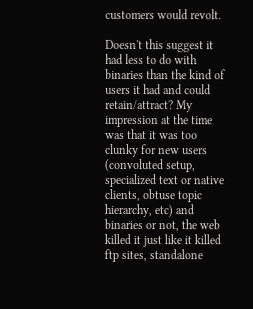customers would revolt.

Doesn't this suggest it had less to do with binaries than the kind of users it had and could retain/attract? My impression at the time was that it was too clunky for new users (convoluted setup, specialized text or native clients, obtuse topic hierarchy, etc) and binaries or not, the web killed it just like it killed ftp sites, standalone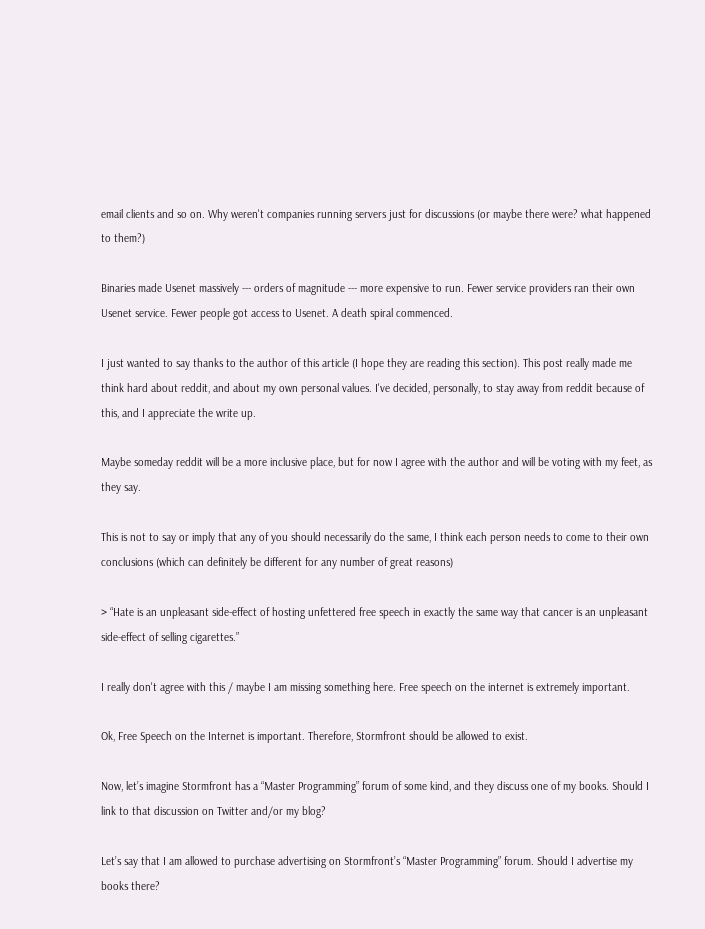email clients and so on. Why weren't companies running servers just for discussions (or maybe there were? what happened to them?)

Binaries made Usenet massively --- orders of magnitude --- more expensive to run. Fewer service providers ran their own Usenet service. Fewer people got access to Usenet. A death spiral commenced.

I just wanted to say thanks to the author of this article (I hope they are reading this section). This post really made me think hard about reddit, and about my own personal values. I've decided, personally, to stay away from reddit because of this, and I appreciate the write up.

Maybe someday reddit will be a more inclusive place, but for now I agree with the author and will be voting with my feet, as they say.

This is not to say or imply that any of you should necessarily do the same, I think each person needs to come to their own conclusions (which can definitely be different for any number of great reasons)

> “Hate is an unpleasant side-effect of hosting unfettered free speech in exactly the same way that cancer is an unpleasant side-effect of selling cigarettes.”

I really don't agree with this / maybe I am missing something here. Free speech on the internet is extremely important.

Ok, Free Speech on the Internet is important. Therefore, Stormfront should be allowed to exist.

Now, let’s imagine Stormfront has a “Master Programming” forum of some kind, and they discuss one of my books. Should I link to that discussion on Twitter and/or my blog?

Let’s say that I am allowed to purchase advertising on Stormfront’s “Master Programming” forum. Should I advertise my books there?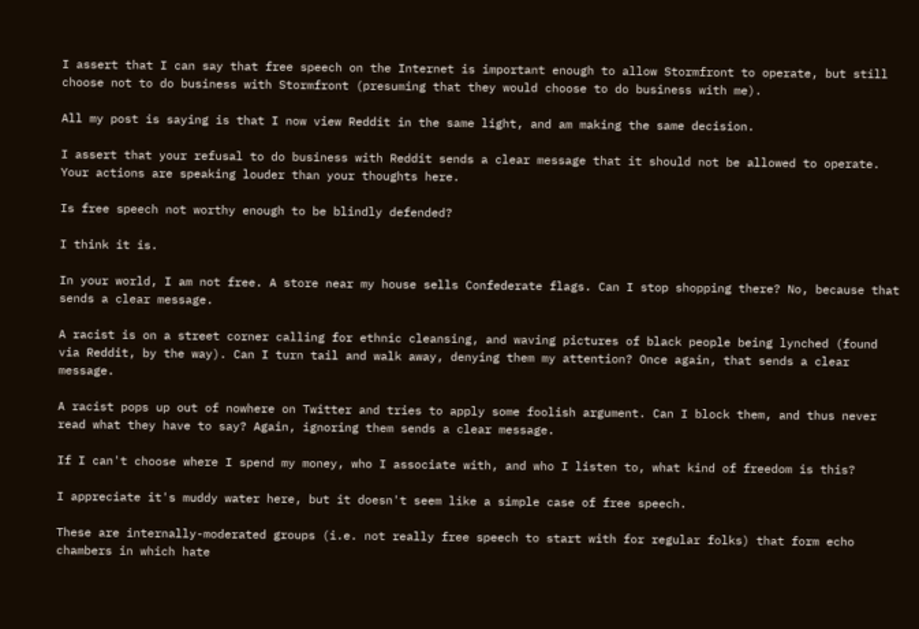I assert that I can say that free speech on the Internet is important enough to allow Stormfront to operate, but still choose not to do business with Stormfront (presuming that they would choose to do business with me).

All my post is saying is that I now view Reddit in the same light, and am making the same decision.

I assert that your refusal to do business with Reddit sends a clear message that it should not be allowed to operate. Your actions are speaking louder than your thoughts here.

Is free speech not worthy enough to be blindly defended?

I think it is.

In your world, I am not free. A store near my house sells Confederate flags. Can I stop shopping there? No, because that sends a clear message.

A racist is on a street corner calling for ethnic cleansing, and waving pictures of black people being lynched (found via Reddit, by the way). Can I turn tail and walk away, denying them my attention? Once again, that sends a clear message.

A racist pops up out of nowhere on Twitter and tries to apply some foolish argument. Can I block them, and thus never read what they have to say? Again, ignoring them sends a clear message.

If I can't choose where I spend my money, who I associate with, and who I listen to, what kind of freedom is this?

I appreciate it's muddy water here, but it doesn't seem like a simple case of free speech.

These are internally-moderated groups (i.e. not really free speech to start with for regular folks) that form echo chambers in which hate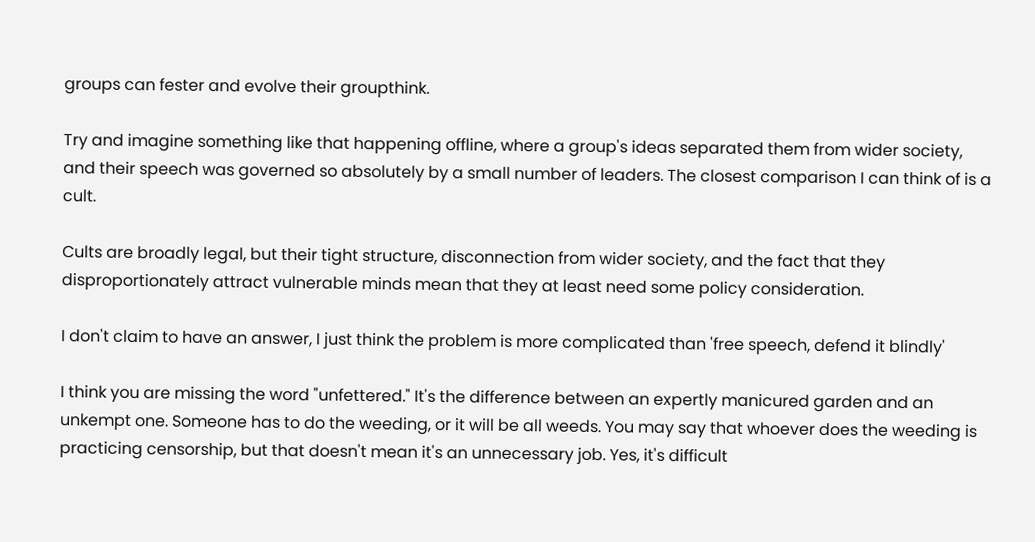groups can fester and evolve their groupthink.

Try and imagine something like that happening offline, where a group's ideas separated them from wider society, and their speech was governed so absolutely by a small number of leaders. The closest comparison I can think of is a cult.

Cults are broadly legal, but their tight structure, disconnection from wider society, and the fact that they disproportionately attract vulnerable minds mean that they at least need some policy consideration.

I don't claim to have an answer, I just think the problem is more complicated than 'free speech, defend it blindly'

I think you are missing the word "unfettered." It's the difference between an expertly manicured garden and an unkempt one. Someone has to do the weeding, or it will be all weeds. You may say that whoever does the weeding is practicing censorship, but that doesn't mean it's an unnecessary job. Yes, it's difficult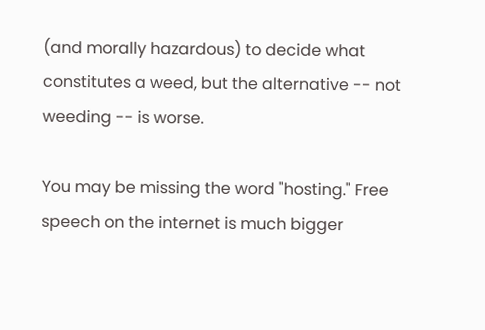(and morally hazardous) to decide what constitutes a weed, but the alternative -- not weeding -- is worse.

You may be missing the word "hosting." Free speech on the internet is much bigger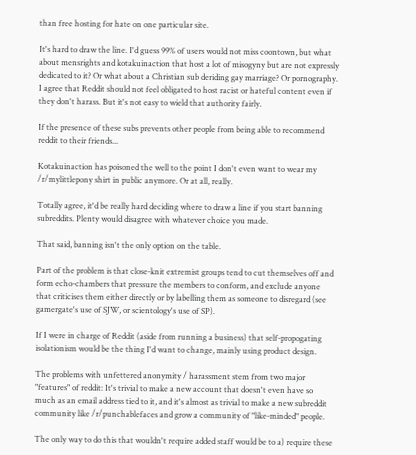than free hosting for hate on one particular site.

It's hard to draw the line. I'd guess 99% of users would not miss coontown, but what about mensrights and kotakuinaction that host a lot of misogyny but are not expressly dedicated to it? Or what about a Christian sub deriding gay marriage? Or pornography. I agree that Reddit should not feel obligated to host racist or hateful content even if they don't harass. But it's not easy to wield that authority fairly.

If the presence of these subs prevents other people from being able to recommend reddit to their friends...

Kotakuinaction has poisoned the well to the point I don't even want to wear my /r/mylittlepony shirt in public anymore. Or at all, really.

Totally agree, it'd be really hard deciding where to draw a line if you start banning subreddits. Plenty would disagree with whatever choice you made.

That said, banning isn't the only option on the table.

Part of the problem is that close-knit extremist groups tend to cut themselves off and form echo-chambers that pressure the members to conform, and exclude anyone that criticises them either directly or by labelling them as someone to disregard (see gamergate's use of SJW, or scientology's use of SP).

If I were in charge of Reddit (aside from running a business) that self-propogating isolationism would be the thing I'd want to change, mainly using product design.

The problems with unfettered anonymity / harassment stem from two major "features" of reddit: It's trivial to make a new account that doesn't even have so much as an email address tied to it, and it's almost as trivial to make a new subreddit community like /r/punchablefaces and grow a community of "like-minded" people.

The only way to do this that wouldn't require added staff would be to a) require these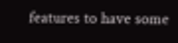features to have some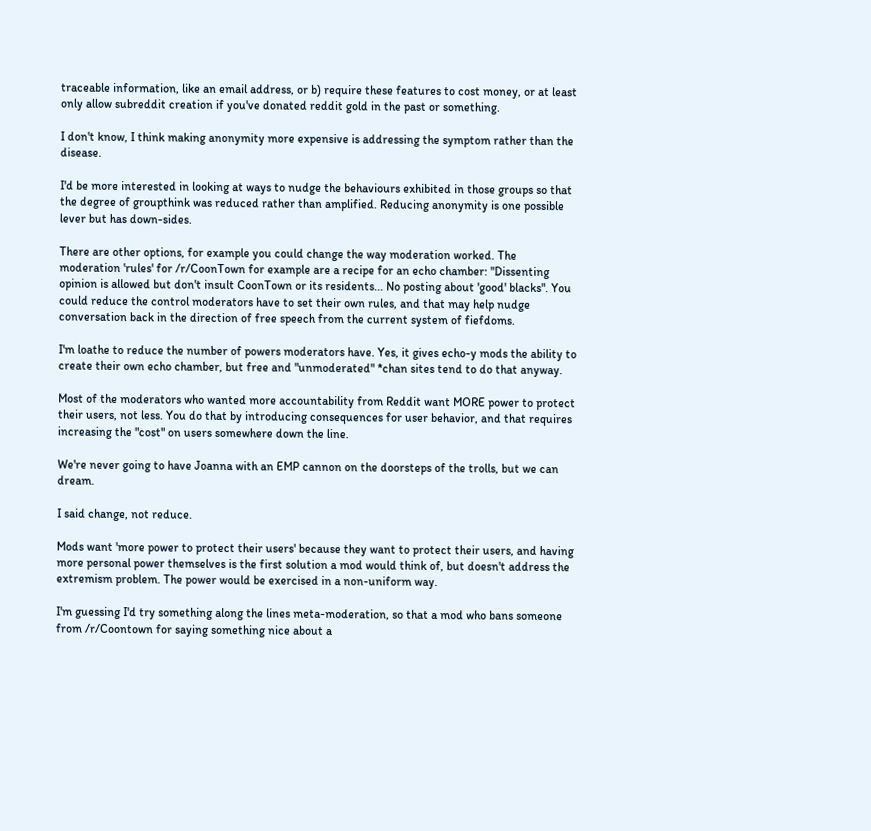traceable information, like an email address, or b) require these features to cost money, or at least only allow subreddit creation if you've donated reddit gold in the past or something.

I don't know, I think making anonymity more expensive is addressing the symptom rather than the disease.

I'd be more interested in looking at ways to nudge the behaviours exhibited in those groups so that the degree of groupthink was reduced rather than amplified. Reducing anonymity is one possible lever but has down-sides.

There are other options, for example you could change the way moderation worked. The moderation 'rules' for /r/CoonTown for example are a recipe for an echo chamber: "Dissenting opinion is allowed but don't insult CoonTown or its residents... No posting about 'good' blacks". You could reduce the control moderators have to set their own rules, and that may help nudge conversation back in the direction of free speech from the current system of fiefdoms.

I'm loathe to reduce the number of powers moderators have. Yes, it gives echo-y mods the ability to create their own echo chamber, but free and "unmoderated" *chan sites tend to do that anyway.

Most of the moderators who wanted more accountability from Reddit want MORE power to protect their users, not less. You do that by introducing consequences for user behavior, and that requires increasing the "cost" on users somewhere down the line.

We're never going to have Joanna with an EMP cannon on the doorsteps of the trolls, but we can dream.

I said change, not reduce.

Mods want 'more power to protect their users' because they want to protect their users, and having more personal power themselves is the first solution a mod would think of, but doesn't address the extremism problem. The power would be exercised in a non-uniform way.

I'm guessing I'd try something along the lines meta-moderation, so that a mod who bans someone from /r/Coontown for saying something nice about a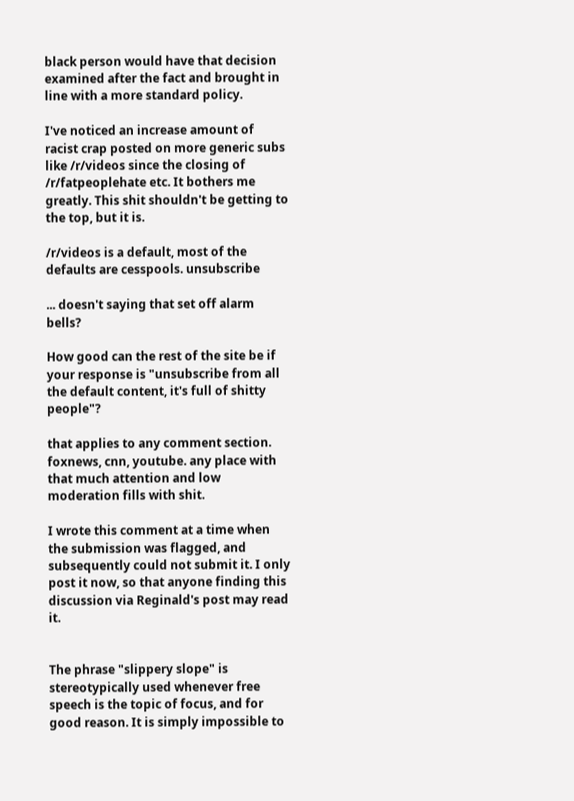black person would have that decision examined after the fact and brought in line with a more standard policy.

I've noticed an increase amount of racist crap posted on more generic subs like /r/videos since the closing of /r/fatpeoplehate etc. It bothers me greatly. This shit shouldn't be getting to the top, but it is.

/r/videos is a default, most of the defaults are cesspools. unsubscribe

... doesn't saying that set off alarm bells?

How good can the rest of the site be if your response is "unsubscribe from all the default content, it's full of shitty people"?

that applies to any comment section. foxnews, cnn, youtube. any place with that much attention and low moderation fills with shit.

I wrote this comment at a time when the submission was flagged, and subsequently could not submit it. I only post it now, so that anyone finding this discussion via Reginald's post may read it.


The phrase "slippery slope" is stereotypically used whenever free speech is the topic of focus, and for good reason. It is simply impossible to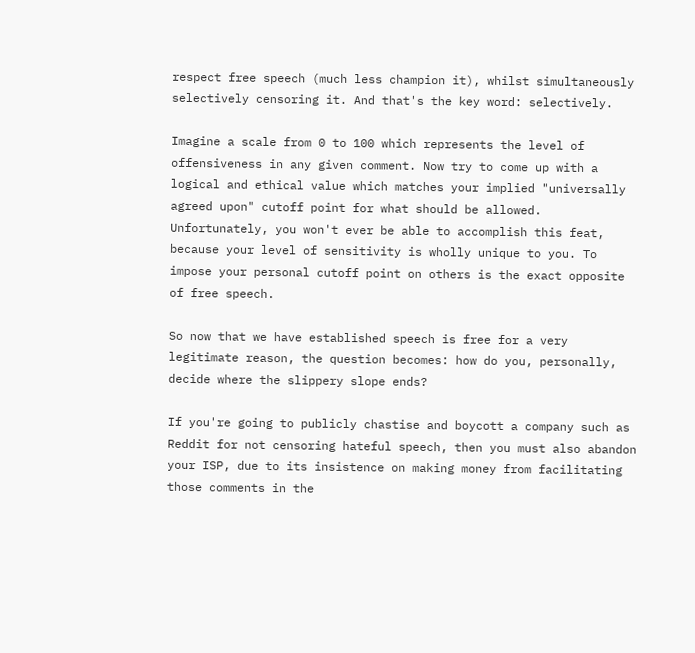respect free speech (much less champion it), whilst simultaneously selectively censoring it. And that's the key word: selectively.

Imagine a scale from 0 to 100 which represents the level of offensiveness in any given comment. Now try to come up with a logical and ethical value which matches your implied "universally agreed upon" cutoff point for what should be allowed. Unfortunately, you won't ever be able to accomplish this feat, because your level of sensitivity is wholly unique to you. To impose your personal cutoff point on others is the exact opposite of free speech.

So now that we have established speech is free for a very legitimate reason, the question becomes: how do you, personally, decide where the slippery slope ends?

If you're going to publicly chastise and boycott a company such as Reddit for not censoring hateful speech, then you must also abandon your ISP, due to its insistence on making money from facilitating those comments in the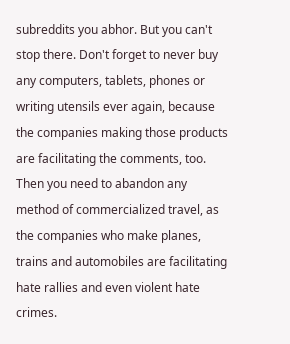subreddits you abhor. But you can't stop there. Don't forget to never buy any computers, tablets, phones or writing utensils ever again, because the companies making those products are facilitating the comments, too. Then you need to abandon any method of commercialized travel, as the companies who make planes, trains and automobiles are facilitating hate rallies and even violent hate crimes.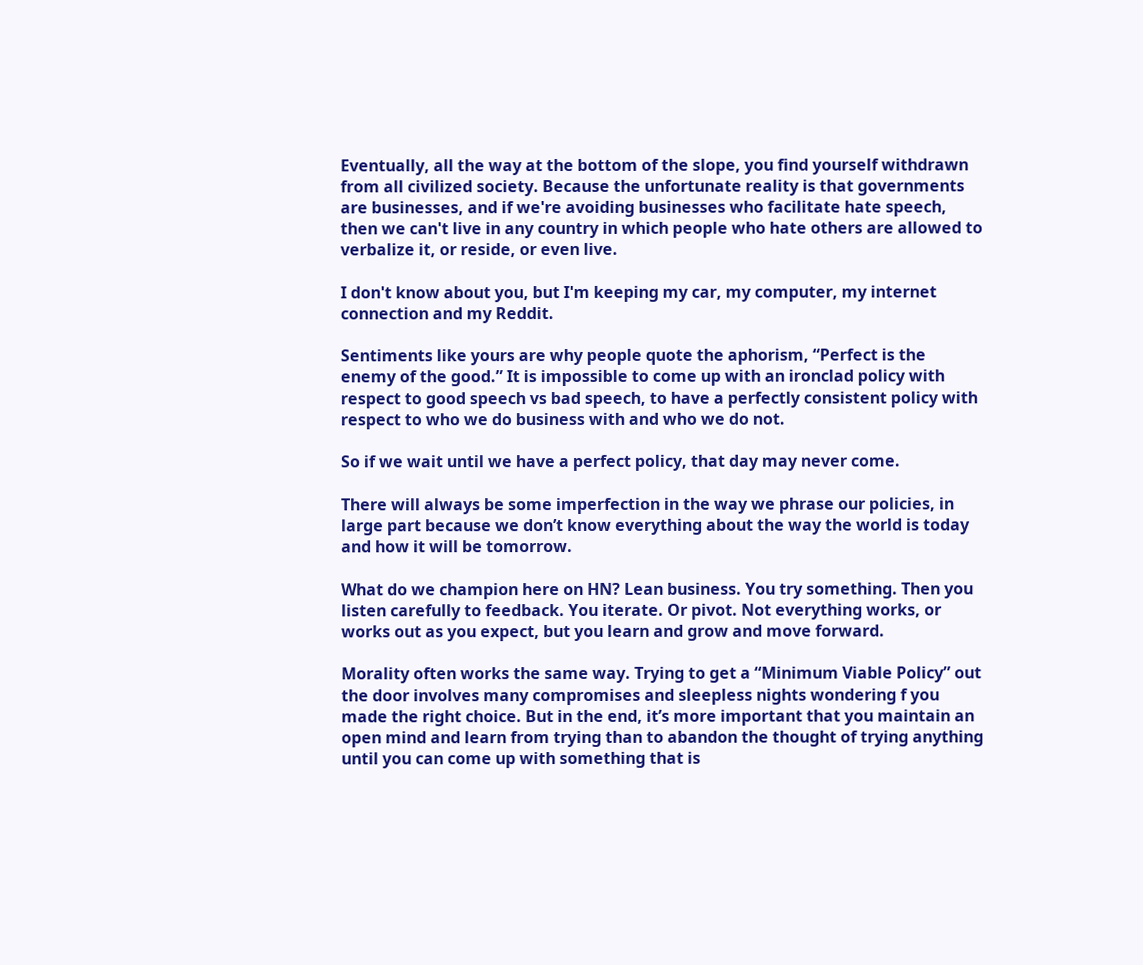Eventually, all the way at the bottom of the slope, you find yourself withdrawn from all civilized society. Because the unfortunate reality is that governments are businesses, and if we're avoiding businesses who facilitate hate speech, then we can't live in any country in which people who hate others are allowed to verbalize it, or reside, or even live.

I don't know about you, but I'm keeping my car, my computer, my internet connection and my Reddit.

Sentiments like yours are why people quote the aphorism, “Perfect is the enemy of the good.” It is impossible to come up with an ironclad policy with respect to good speech vs bad speech, to have a perfectly consistent policy with respect to who we do business with and who we do not.

So if we wait until we have a perfect policy, that day may never come.

There will always be some imperfection in the way we phrase our policies, in large part because we don’t know everything about the way the world is today and how it will be tomorrow.

What do we champion here on HN? Lean business. You try something. Then you listen carefully to feedback. You iterate. Or pivot. Not everything works, or works out as you expect, but you learn and grow and move forward.

Morality often works the same way. Trying to get a “Minimum Viable Policy” out the door involves many compromises and sleepless nights wondering f you made the right choice. But in the end, it’s more important that you maintain an open mind and learn from trying than to abandon the thought of trying anything until you can come up with something that is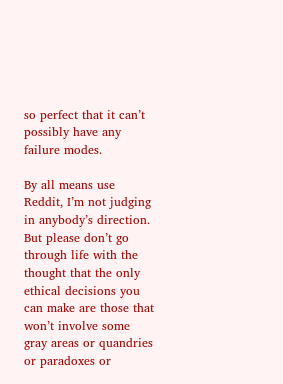so perfect that it can’t possibly have any failure modes.

By all means use Reddit, I’m not judging in anybody’s direction. But please don’t go through life with the thought that the only ethical decisions you can make are those that won’t involve some gray areas or quandries or paradoxes or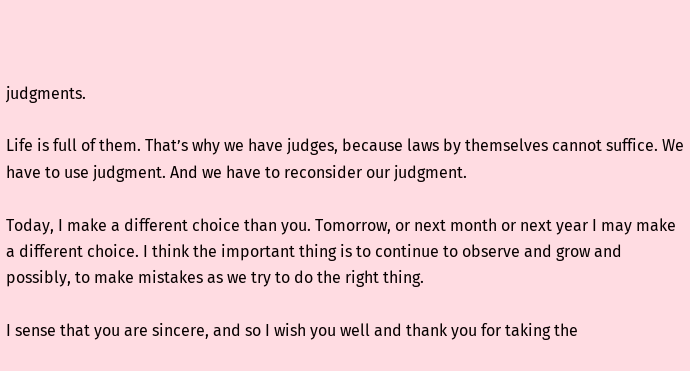judgments.

Life is full of them. That’s why we have judges, because laws by themselves cannot suffice. We have to use judgment. And we have to reconsider our judgment.

Today, I make a different choice than you. Tomorrow, or next month or next year I may make a different choice. I think the important thing is to continue to observe and grow and possibly, to make mistakes as we try to do the right thing.

I sense that you are sincere, and so I wish you well and thank you for taking the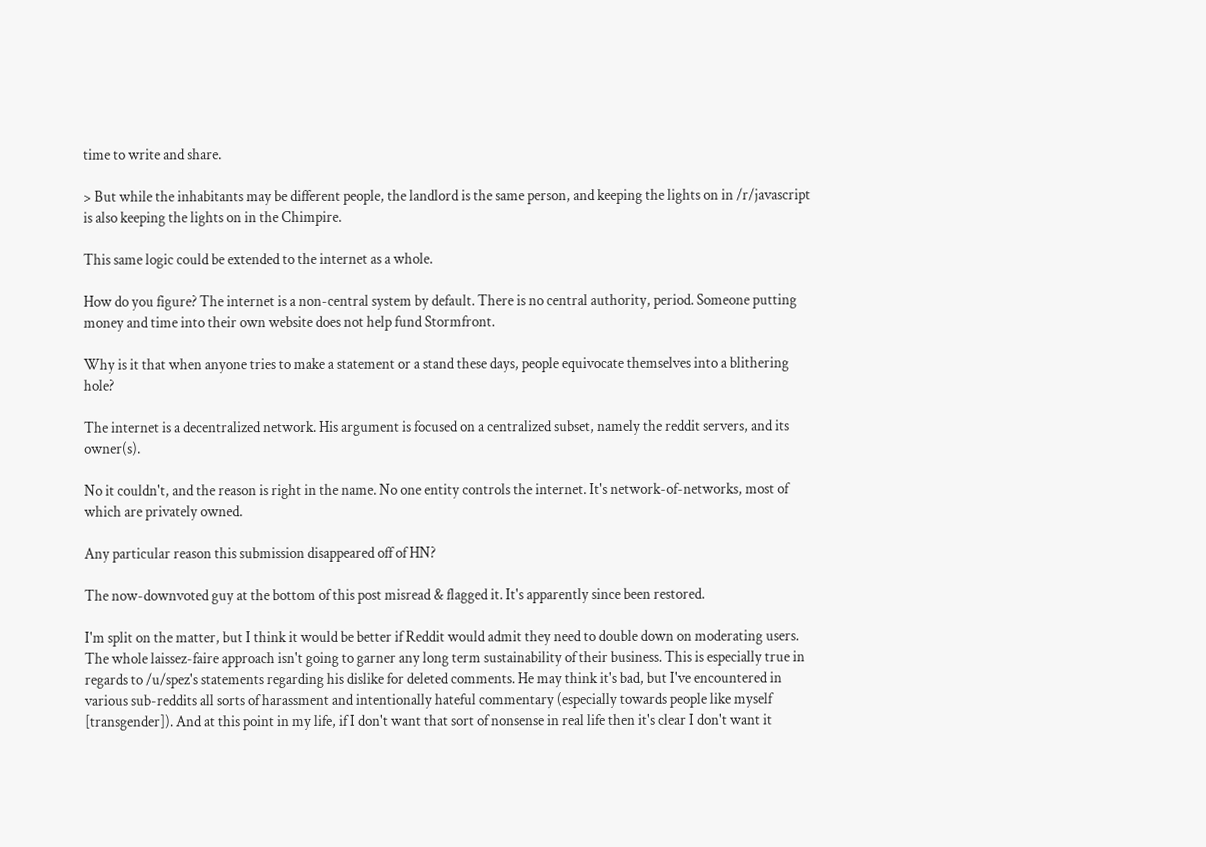time to write and share.

> But while the inhabitants may be different people, the landlord is the same person, and keeping the lights on in /r/javascript is also keeping the lights on in the Chimpire.

This same logic could be extended to the internet as a whole.

How do you figure? The internet is a non-central system by default. There is no central authority, period. Someone putting money and time into their own website does not help fund Stormfront.

Why is it that when anyone tries to make a statement or a stand these days, people equivocate themselves into a blithering hole?

The internet is a decentralized network. His argument is focused on a centralized subset, namely the reddit servers, and its owner(s).

No it couldn't, and the reason is right in the name. No one entity controls the internet. It's network-of-networks, most of which are privately owned.

Any particular reason this submission disappeared off of HN?

The now-downvoted guy at the bottom of this post misread & flagged it. It's apparently since been restored.

I'm split on the matter, but I think it would be better if Reddit would admit they need to double down on moderating users. The whole laissez-faire approach isn't going to garner any long term sustainability of their business. This is especially true in regards to /u/spez's statements regarding his dislike for deleted comments. He may think it's bad, but I've encountered in various sub-reddits all sorts of harassment and intentionally hateful commentary (especially towards people like myself [transgender]). And at this point in my life, if I don't want that sort of nonsense in real life then it's clear I don't want it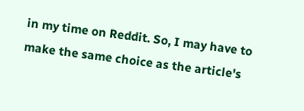in my time on Reddit. So, I may have to make the same choice as the article's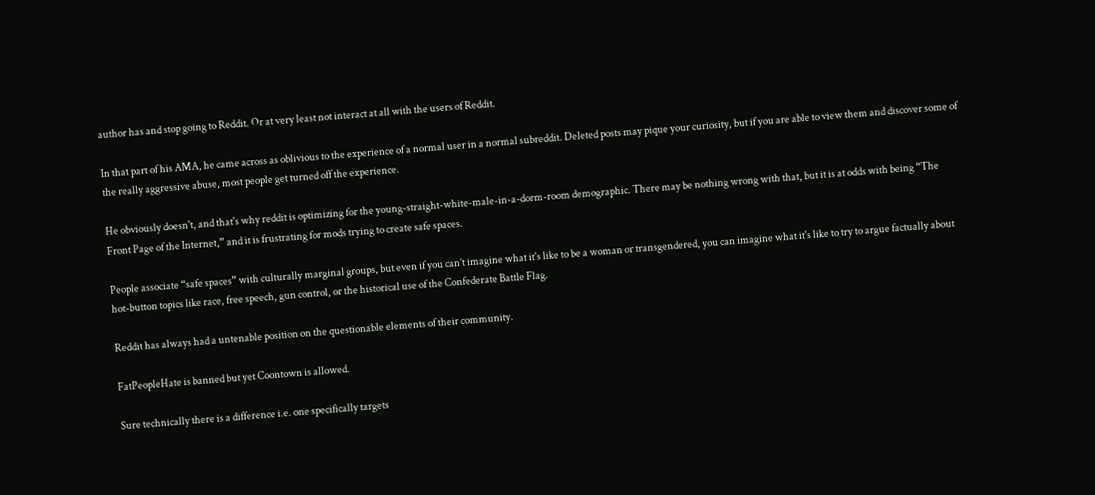author has and stop going to Reddit. Or at very least not interact at all with the users of Reddit.

In that part of his AMA, he came across as oblivious to the experience of a normal user in a normal subreddit. Deleted posts may pique your curiosity, but if you are able to view them and discover some of the really aggressive abuse, most people get turned off the experience.

He obviously doesn't, and that's why reddit is optimizing for the young-straight-white-male-in-a-dorm-room demographic. There may be nothing wrong with that, but it is at odds with being “The Front Page of the Internet,” and it is frustrating for mods trying to create safe spaces.

People associate “safe spaces” with culturally marginal groups, but even if you can’t imagine what it's like to be a woman or transgendered, you can imagine what it's like to try to argue factually about hot-button topics like race, free speech, gun control, or the historical use of the Confederate Battle Flag.

Reddit has always had a untenable position on the questionable elements of their community.

FatPeopleHate is banned but yet Coontown is allowed.

Sure technically there is a difference i.e. one specifically targets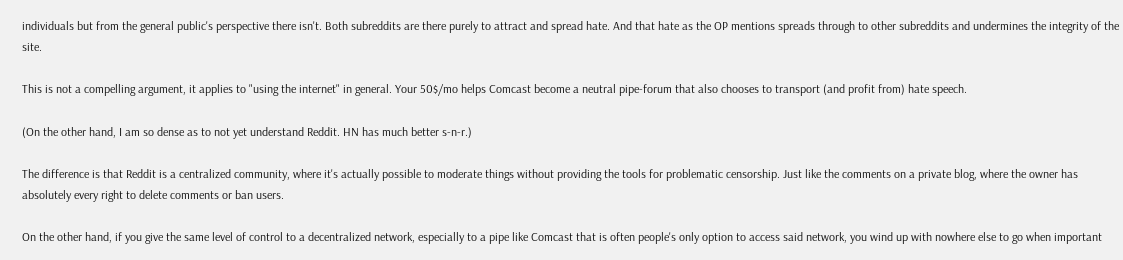individuals but from the general public's perspective there isn't. Both subreddits are there purely to attract and spread hate. And that hate as the OP mentions spreads through to other subreddits and undermines the integrity of the site.

This is not a compelling argument, it applies to "using the internet" in general. Your 50$/mo helps Comcast become a neutral pipe-forum that also chooses to transport (and profit from) hate speech.

(On the other hand, I am so dense as to not yet understand Reddit. HN has much better s-n-r.)

The difference is that Reddit is a centralized community, where it's actually possible to moderate things without providing the tools for problematic censorship. Just like the comments on a private blog, where the owner has absolutely every right to delete comments or ban users.

On the other hand, if you give the same level of control to a decentralized network, especially to a pipe like Comcast that is often people's only option to access said network, you wind up with nowhere else to go when important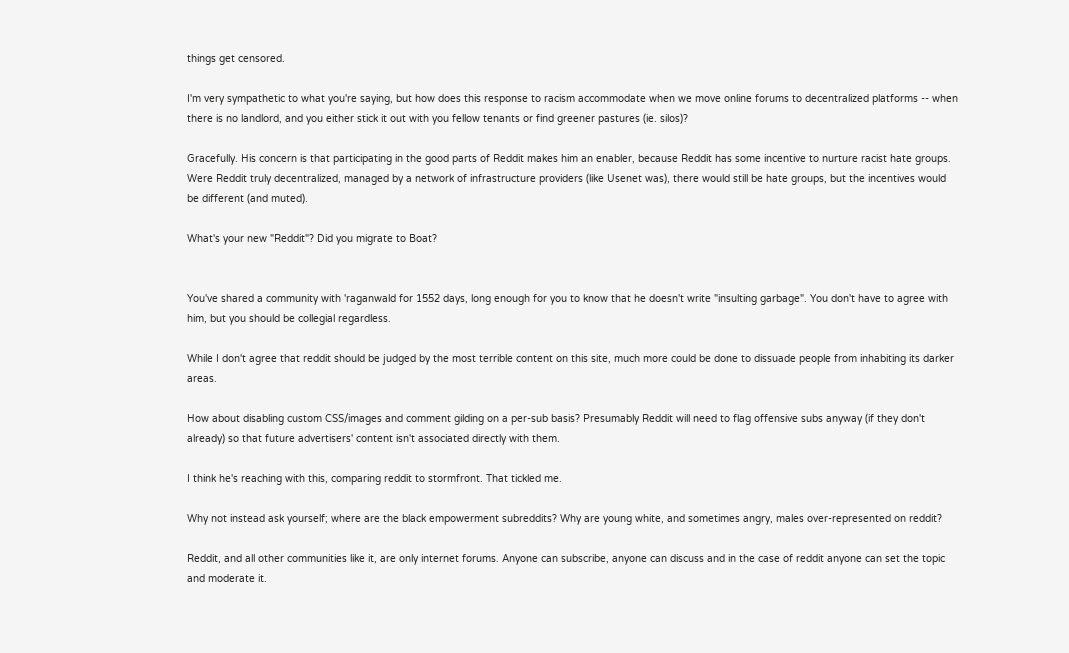things get censored.

I'm very sympathetic to what you're saying, but how does this response to racism accommodate when we move online forums to decentralized platforms -- when there is no landlord, and you either stick it out with you fellow tenants or find greener pastures (ie. silos)?

Gracefully. His concern is that participating in the good parts of Reddit makes him an enabler, because Reddit has some incentive to nurture racist hate groups. Were Reddit truly decentralized, managed by a network of infrastructure providers (like Usenet was), there would still be hate groups, but the incentives would be different (and muted).

What's your new "Reddit"? Did you migrate to Boat?


You've shared a community with 'raganwald for 1552 days, long enough for you to know that he doesn't write "insulting garbage". You don't have to agree with him, but you should be collegial regardless.

While I don't agree that reddit should be judged by the most terrible content on this site, much more could be done to dissuade people from inhabiting its darker areas.

How about disabling custom CSS/images and comment gilding on a per-sub basis? Presumably Reddit will need to flag offensive subs anyway (if they don't already) so that future advertisers' content isn't associated directly with them.

I think he's reaching with this, comparing reddit to stormfront. That tickled me.

Why not instead ask yourself; where are the black empowerment subreddits? Why are young white, and sometimes angry, males over-represented on reddit?

Reddit, and all other communities like it, are only internet forums. Anyone can subscribe, anyone can discuss and in the case of reddit anyone can set the topic and moderate it.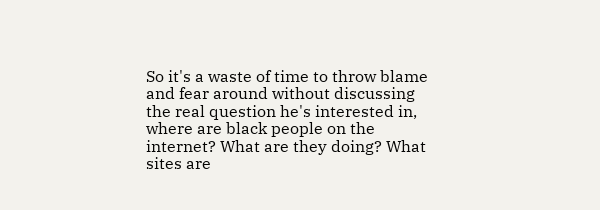So it's a waste of time to throw blame and fear around without discussing the real question he's interested in, where are black people on the internet? What are they doing? What sites are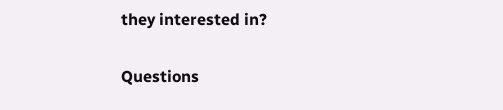they interested in?

Questions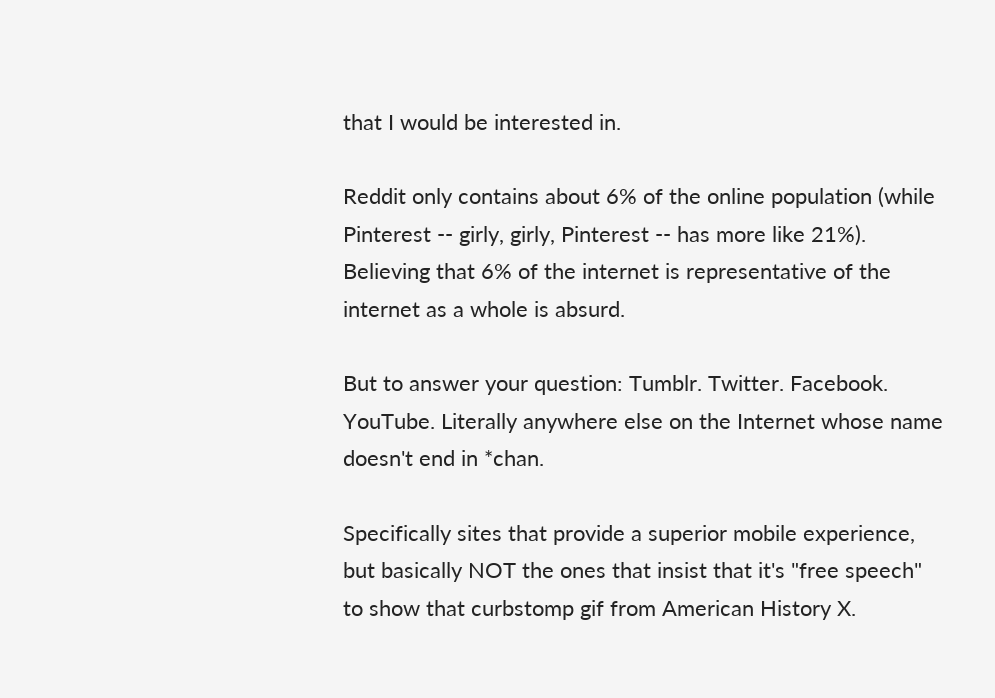that I would be interested in.

Reddit only contains about 6% of the online population (while Pinterest -- girly, girly, Pinterest -- has more like 21%). Believing that 6% of the internet is representative of the internet as a whole is absurd.

But to answer your question: Tumblr. Twitter. Facebook. YouTube. Literally anywhere else on the Internet whose name doesn't end in *chan.

Specifically sites that provide a superior mobile experience, but basically NOT the ones that insist that it's "free speech" to show that curbstomp gif from American History X.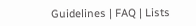Guidelines | FAQ | Lists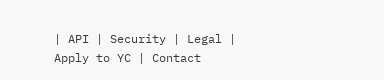| API | Security | Legal | Apply to YC | Contact